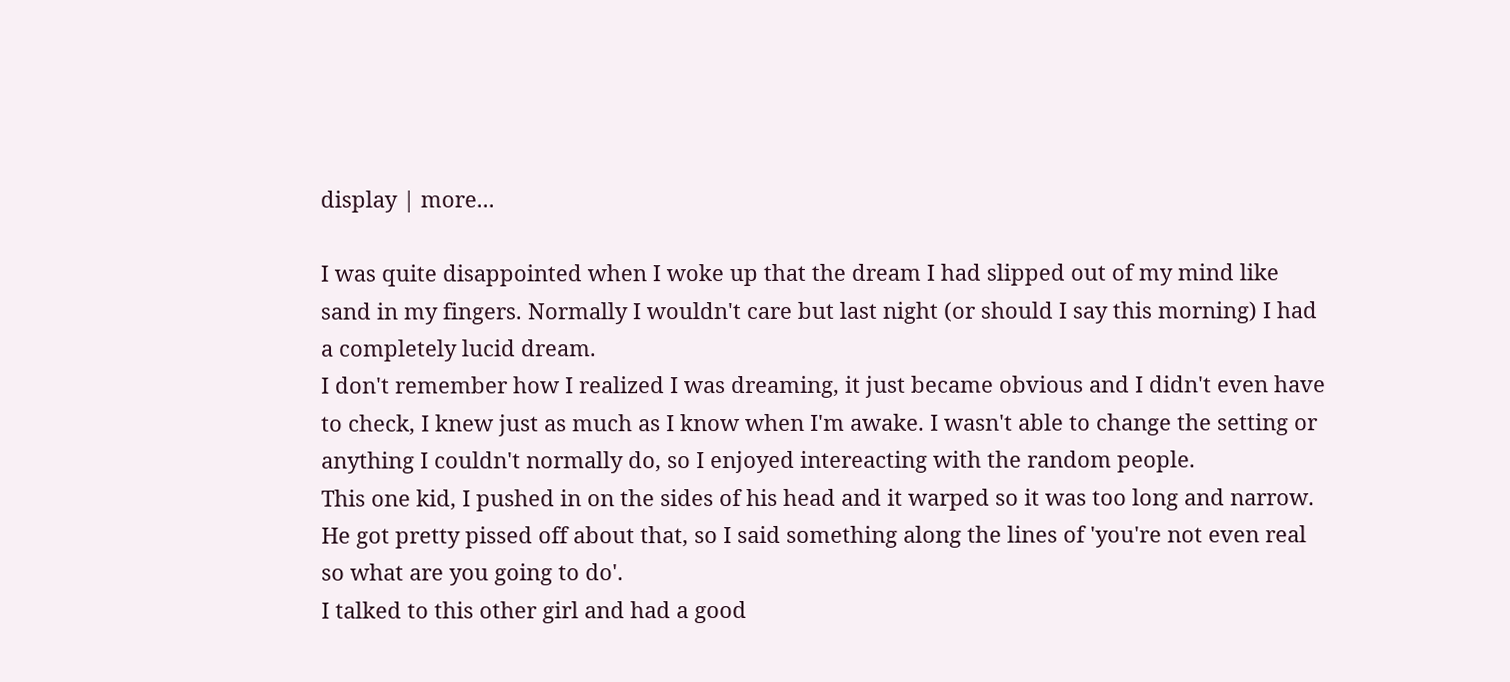display | more...

I was quite disappointed when I woke up that the dream I had slipped out of my mind like sand in my fingers. Normally I wouldn't care but last night (or should I say this morning) I had a completely lucid dream.
I don't remember how I realized I was dreaming, it just became obvious and I didn't even have to check, I knew just as much as I know when I'm awake. I wasn't able to change the setting or anything I couldn't normally do, so I enjoyed intereacting with the random people.
This one kid, I pushed in on the sides of his head and it warped so it was too long and narrow. He got pretty pissed off about that, so I said something along the lines of 'you're not even real so what are you going to do'.
I talked to this other girl and had a good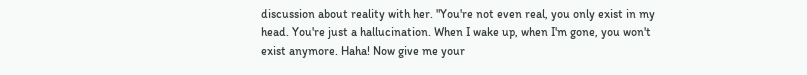discussion about reality with her. "You're not even real, you only exist in my head. You're just a hallucination. When I wake up, when I'm gone, you won't exist anymore. Haha! Now give me your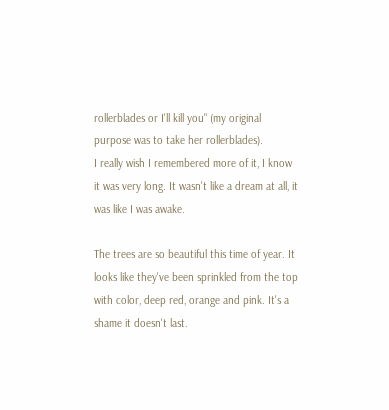rollerblades or I'll kill you" (my original purpose was to take her rollerblades).
I really wish I remembered more of it, I know it was very long. It wasn't like a dream at all, it was like I was awake.

The trees are so beautiful this time of year. It looks like they've been sprinkled from the top with color, deep red, orange and pink. It's a shame it doesn't last.